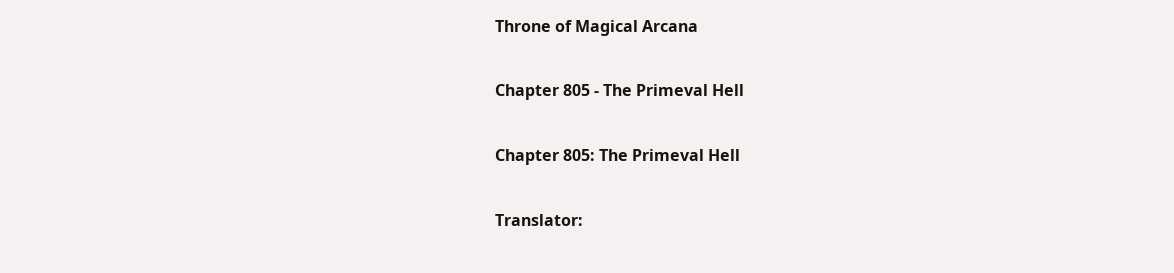Throne of Magical Arcana

Chapter 805 - The Primeval Hell

Chapter 805: The Primeval Hell

Translator: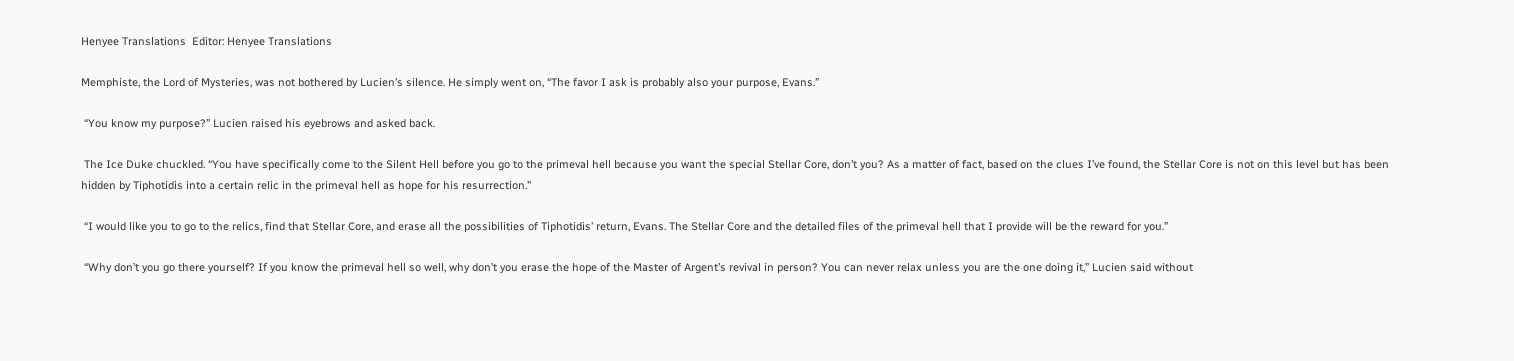Henyee Translations  Editor: Henyee Translations

Memphiste, the Lord of Mysteries, was not bothered by Lucien’s silence. He simply went on, “The favor I ask is probably also your purpose, Evans.”

 “You know my purpose?” Lucien raised his eyebrows and asked back.

 The Ice Duke chuckled. “You have specifically come to the Silent Hell before you go to the primeval hell because you want the special Stellar Core, don’t you? As a matter of fact, based on the clues I’ve found, the Stellar Core is not on this level but has been hidden by Tiphotidis into a certain relic in the primeval hell as hope for his resurrection.”

 “I would like you to go to the relics, find that Stellar Core, and erase all the possibilities of Tiphotidis’ return, Evans. The Stellar Core and the detailed files of the primeval hell that I provide will be the reward for you.”

 “Why don’t you go there yourself? If you know the primeval hell so well, why don’t you erase the hope of the Master of Argent’s revival in person? You can never relax unless you are the one doing it,” Lucien said without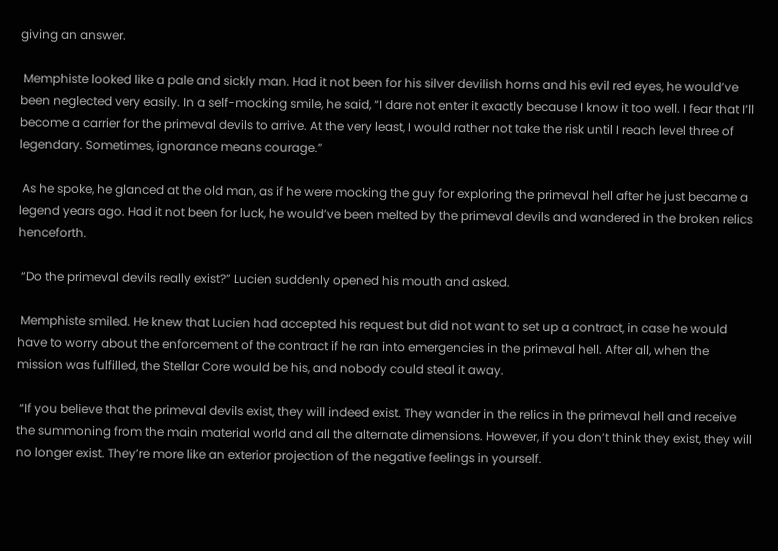giving an answer.

 Memphiste looked like a pale and sickly man. Had it not been for his silver devilish horns and his evil red eyes, he would’ve been neglected very easily. In a self-mocking smile, he said, “I dare not enter it exactly because I know it too well. I fear that I’ll become a carrier for the primeval devils to arrive. At the very least, I would rather not take the risk until I reach level three of legendary. Sometimes, ignorance means courage.”

 As he spoke, he glanced at the old man, as if he were mocking the guy for exploring the primeval hell after he just became a legend years ago. Had it not been for luck, he would’ve been melted by the primeval devils and wandered in the broken relics henceforth.

 “Do the primeval devils really exist?” Lucien suddenly opened his mouth and asked.

 Memphiste smiled. He knew that Lucien had accepted his request but did not want to set up a contract, in case he would have to worry about the enforcement of the contract if he ran into emergencies in the primeval hell. After all, when the mission was fulfilled, the Stellar Core would be his, and nobody could steal it away.

 “If you believe that the primeval devils exist, they will indeed exist. They wander in the relics in the primeval hell and receive the summoning from the main material world and all the alternate dimensions. However, if you don’t think they exist, they will no longer exist. They’re more like an exterior projection of the negative feelings in yourself.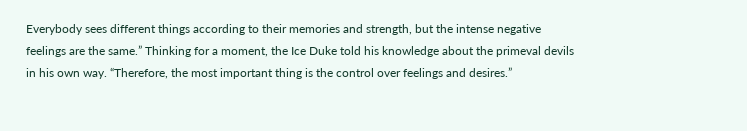Everybody sees different things according to their memories and strength, but the intense negative feelings are the same.” Thinking for a moment, the Ice Duke told his knowledge about the primeval devils in his own way. “Therefore, the most important thing is the control over feelings and desires.”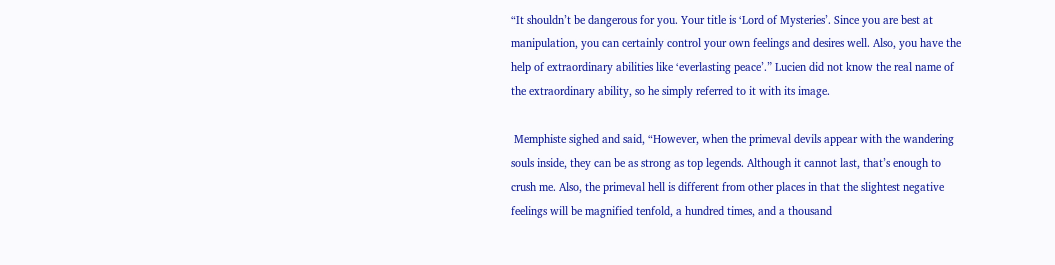“It shouldn’t be dangerous for you. Your title is ‘Lord of Mysteries’. Since you are best at manipulation, you can certainly control your own feelings and desires well. Also, you have the help of extraordinary abilities like ‘everlasting peace’.” Lucien did not know the real name of the extraordinary ability, so he simply referred to it with its image.

 Memphiste sighed and said, “However, when the primeval devils appear with the wandering souls inside, they can be as strong as top legends. Although it cannot last, that’s enough to crush me. Also, the primeval hell is different from other places in that the slightest negative feelings will be magnified tenfold, a hundred times, and a thousand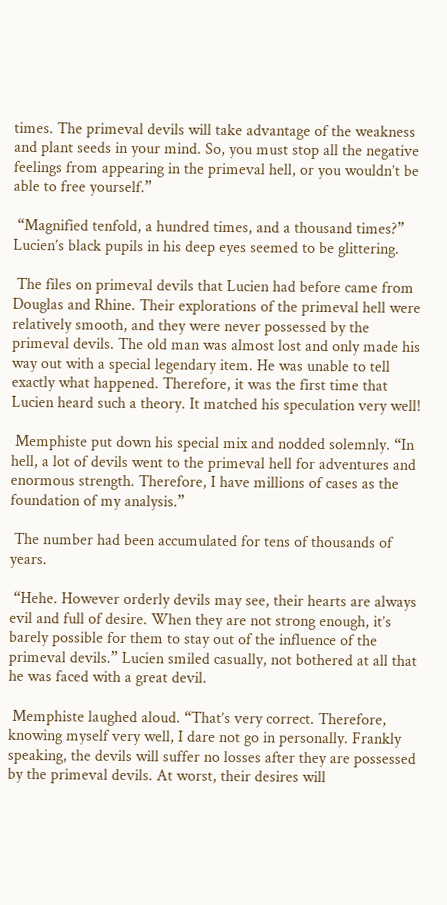times. The primeval devils will take advantage of the weakness and plant seeds in your mind. So, you must stop all the negative feelings from appearing in the primeval hell, or you wouldn’t be able to free yourself.”

 “Magnified tenfold, a hundred times, and a thousand times?” Lucien’s black pupils in his deep eyes seemed to be glittering.

 The files on primeval devils that Lucien had before came from Douglas and Rhine. Their explorations of the primeval hell were relatively smooth, and they were never possessed by the primeval devils. The old man was almost lost and only made his way out with a special legendary item. He was unable to tell exactly what happened. Therefore, it was the first time that Lucien heard such a theory. It matched his speculation very well!

 Memphiste put down his special mix and nodded solemnly. “In hell, a lot of devils went to the primeval hell for adventures and enormous strength. Therefore, I have millions of cases as the foundation of my analysis.”

 The number had been accumulated for tens of thousands of years.

 “Hehe. However orderly devils may see, their hearts are always evil and full of desire. When they are not strong enough, it’s barely possible for them to stay out of the influence of the primeval devils.” Lucien smiled casually, not bothered at all that he was faced with a great devil.

 Memphiste laughed aloud. “That’s very correct. Therefore, knowing myself very well, I dare not go in personally. Frankly speaking, the devils will suffer no losses after they are possessed by the primeval devils. At worst, their desires will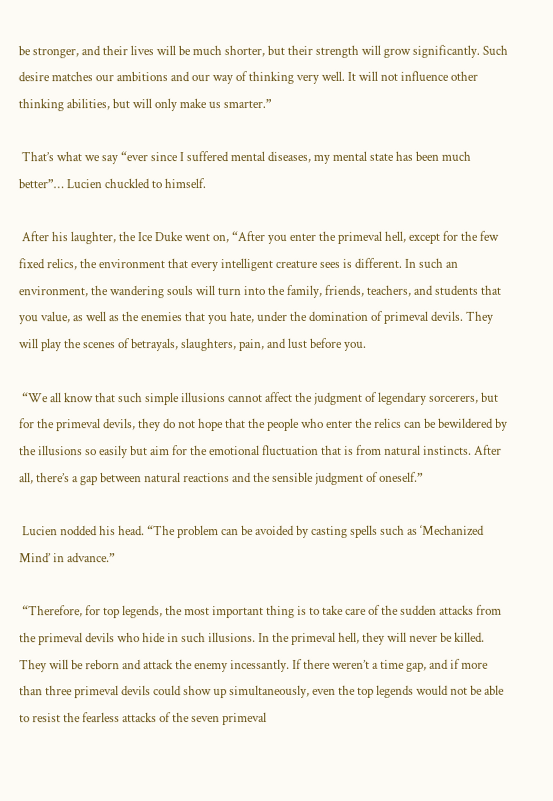be stronger, and their lives will be much shorter, but their strength will grow significantly. Such desire matches our ambitions and our way of thinking very well. It will not influence other thinking abilities, but will only make us smarter.”

 That’s what we say “ever since I suffered mental diseases, my mental state has been much better”… Lucien chuckled to himself.

 After his laughter, the Ice Duke went on, “After you enter the primeval hell, except for the few fixed relics, the environment that every intelligent creature sees is different. In such an environment, the wandering souls will turn into the family, friends, teachers, and students that you value, as well as the enemies that you hate, under the domination of primeval devils. They will play the scenes of betrayals, slaughters, pain, and lust before you.

 “We all know that such simple illusions cannot affect the judgment of legendary sorcerers, but for the primeval devils, they do not hope that the people who enter the relics can be bewildered by the illusions so easily but aim for the emotional fluctuation that is from natural instincts. After all, there’s a gap between natural reactions and the sensible judgment of oneself.”

 Lucien nodded his head. “The problem can be avoided by casting spells such as ‘Mechanized Mind’ in advance.”

 “Therefore, for top legends, the most important thing is to take care of the sudden attacks from the primeval devils who hide in such illusions. In the primeval hell, they will never be killed. They will be reborn and attack the enemy incessantly. If there weren’t a time gap, and if more than three primeval devils could show up simultaneously, even the top legends would not be able to resist the fearless attacks of the seven primeval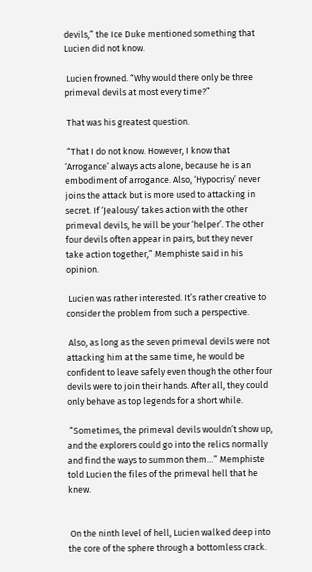devils,” the Ice Duke mentioned something that Lucien did not know.

 Lucien frowned. “Why would there only be three primeval devils at most every time?”

 That was his greatest question.

 “That I do not know. However, I know that ‘Arrogance’ always acts alone, because he is an embodiment of arrogance. Also, ‘Hypocrisy’ never joins the attack but is more used to attacking in secret. If ‘Jealousy’ takes action with the other primeval devils, he will be your ‘helper’. The other four devils often appear in pairs, but they never take action together,” Memphiste said in his opinion.

 Lucien was rather interested. It’s rather creative to consider the problem from such a perspective.

 Also, as long as the seven primeval devils were not attacking him at the same time, he would be confident to leave safely even though the other four devils were to join their hands. After all, they could only behave as top legends for a short while.

 “Sometimes, the primeval devils wouldn’t show up, and the explorers could go into the relics normally and find the ways to summon them…” Memphiste told Lucien the files of the primeval hell that he knew.


 On the ninth level of hell, Lucien walked deep into the core of the sphere through a bottomless crack.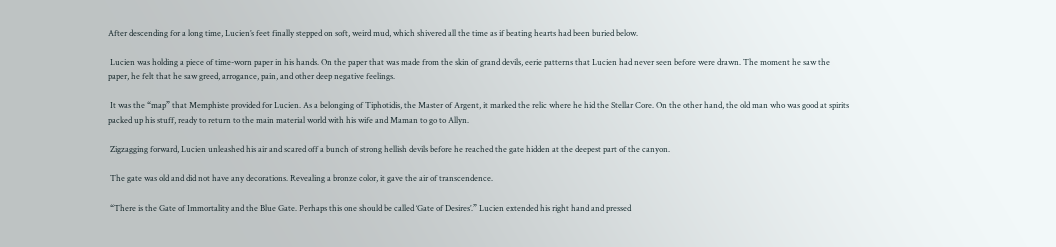After descending for a long time, Lucien’s feet finally stepped on soft, weird mud, which shivered all the time as if beating hearts had been buried below.

 Lucien was holding a piece of time-worn paper in his hands. On the paper that was made from the skin of grand devils, eerie patterns that Lucien had never seen before were drawn. The moment he saw the paper, he felt that he saw greed, arrogance, pain, and other deep negative feelings.

 It was the “map” that Memphiste provided for Lucien. As a belonging of Tiphotidis, the Master of Argent, it marked the relic where he hid the Stellar Core. On the other hand, the old man who was good at spirits packed up his stuff, ready to return to the main material world with his wife and Maman to go to Allyn.

 Zigzagging forward, Lucien unleashed his air and scared off a bunch of strong hellish devils before he reached the gate hidden at the deepest part of the canyon.

 The gate was old and did not have any decorations. Revealing a bronze color, it gave the air of transcendence.

 “There is the Gate of Immortality and the Blue Gate. Perhaps this one should be called ‘Gate of Desires’.” Lucien extended his right hand and pressed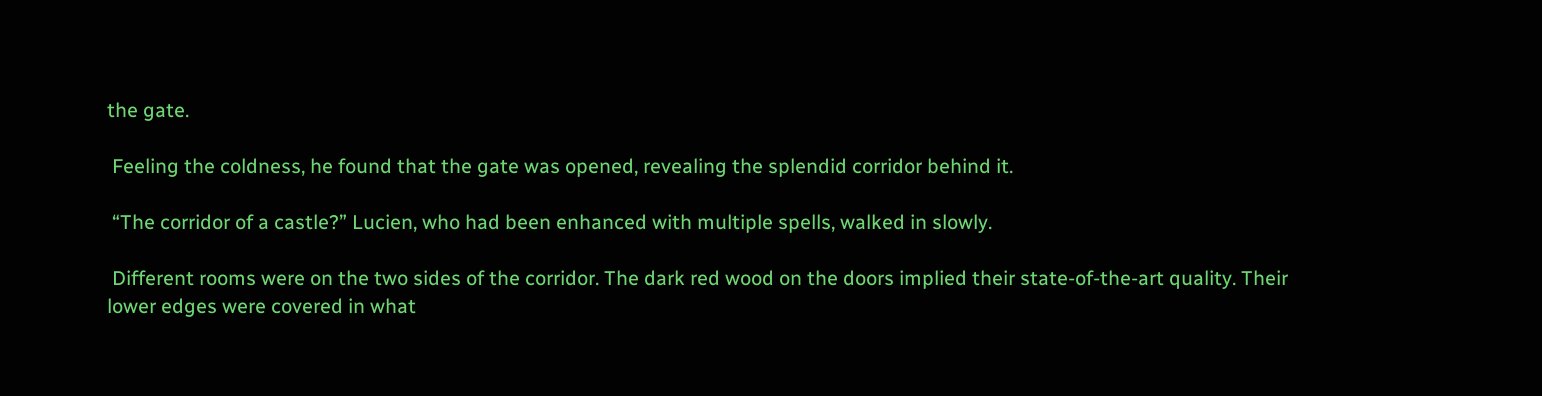the gate.

 Feeling the coldness, he found that the gate was opened, revealing the splendid corridor behind it.

 “The corridor of a castle?” Lucien, who had been enhanced with multiple spells, walked in slowly.

 Different rooms were on the two sides of the corridor. The dark red wood on the doors implied their state-of-the-art quality. Their lower edges were covered in what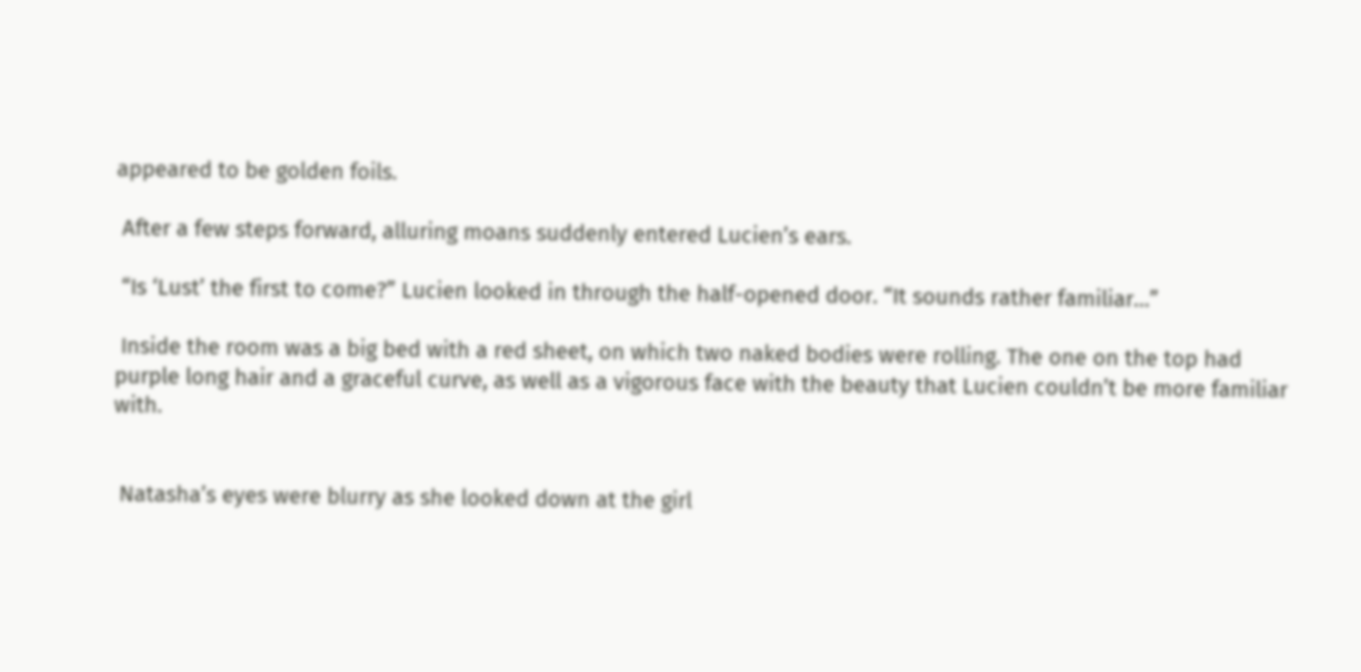appeared to be golden foils.

 After a few steps forward, alluring moans suddenly entered Lucien’s ears.

 “Is ‘Lust’ the first to come?” Lucien looked in through the half-opened door. “It sounds rather familiar…”

 Inside the room was a big bed with a red sheet, on which two naked bodies were rolling. The one on the top had purple long hair and a graceful curve, as well as a vigorous face with the beauty that Lucien couldn’t be more familiar with.


 Natasha’s eyes were blurry as she looked down at the girl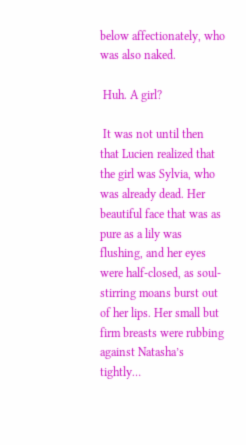below affectionately, who was also naked.

 Huh. A girl?

 It was not until then that Lucien realized that the girl was Sylvia, who was already dead. Her beautiful face that was as pure as a lily was flushing, and her eyes were half-closed, as soul-stirring moans burst out of her lips. Her small but firm breasts were rubbing against Natasha’s tightly…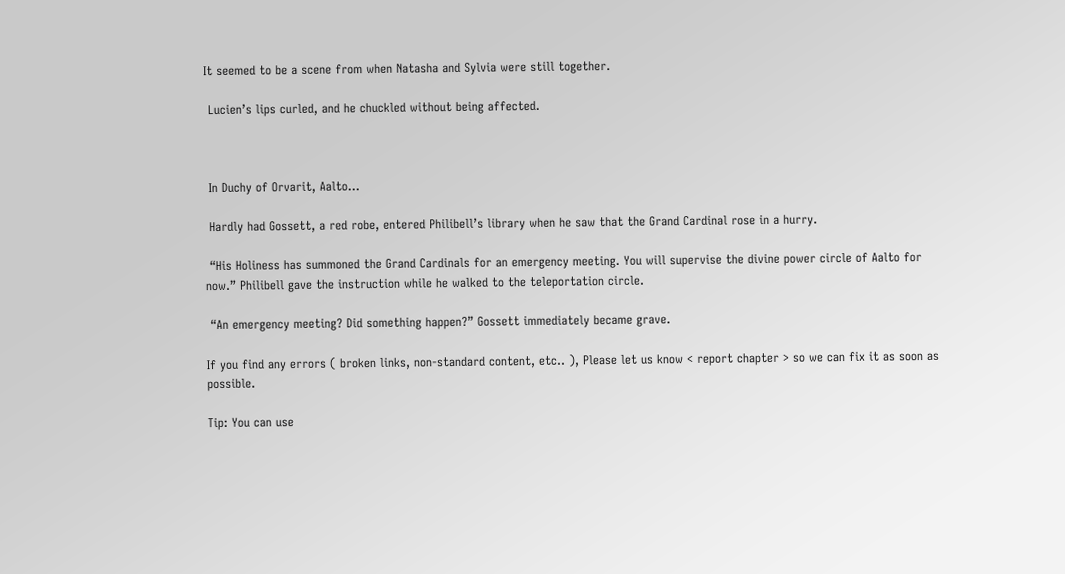It seemed to be a scene from when Natasha and Sylvia were still together.

 Lucien’s lips curled, and he chuckled without being affected.



 In Duchy of Orvarit, Aalto…

 Hardly had Gossett, a red robe, entered Philibell’s library when he saw that the Grand Cardinal rose in a hurry.

 “His Holiness has summoned the Grand Cardinals for an emergency meeting. You will supervise the divine power circle of Aalto for now.” Philibell gave the instruction while he walked to the teleportation circle.

 “An emergency meeting? Did something happen?” Gossett immediately became grave.

If you find any errors ( broken links, non-standard content, etc.. ), Please let us know < report chapter > so we can fix it as soon as possible.

Tip: You can use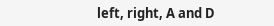left, right, A and D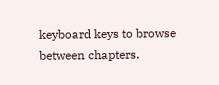keyboard keys to browse between chapters.